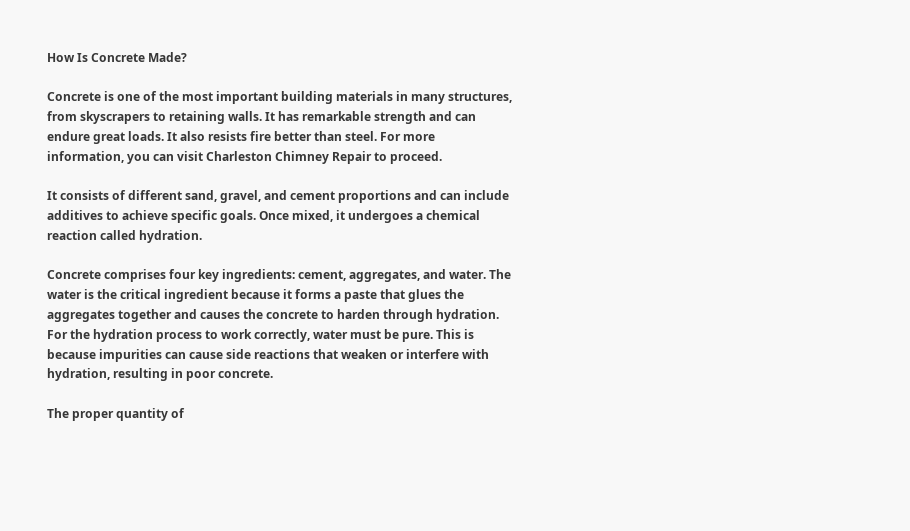How Is Concrete Made?

Concrete is one of the most important building materials in many structures, from skyscrapers to retaining walls. It has remarkable strength and can endure great loads. It also resists fire better than steel. For more information, you can visit Charleston Chimney Repair to proceed.

It consists of different sand, gravel, and cement proportions and can include additives to achieve specific goals. Once mixed, it undergoes a chemical reaction called hydration.

Concrete comprises four key ingredients: cement, aggregates, and water. The water is the critical ingredient because it forms a paste that glues the aggregates together and causes the concrete to harden through hydration. For the hydration process to work correctly, water must be pure. This is because impurities can cause side reactions that weaken or interfere with hydration, resulting in poor concrete.

The proper quantity of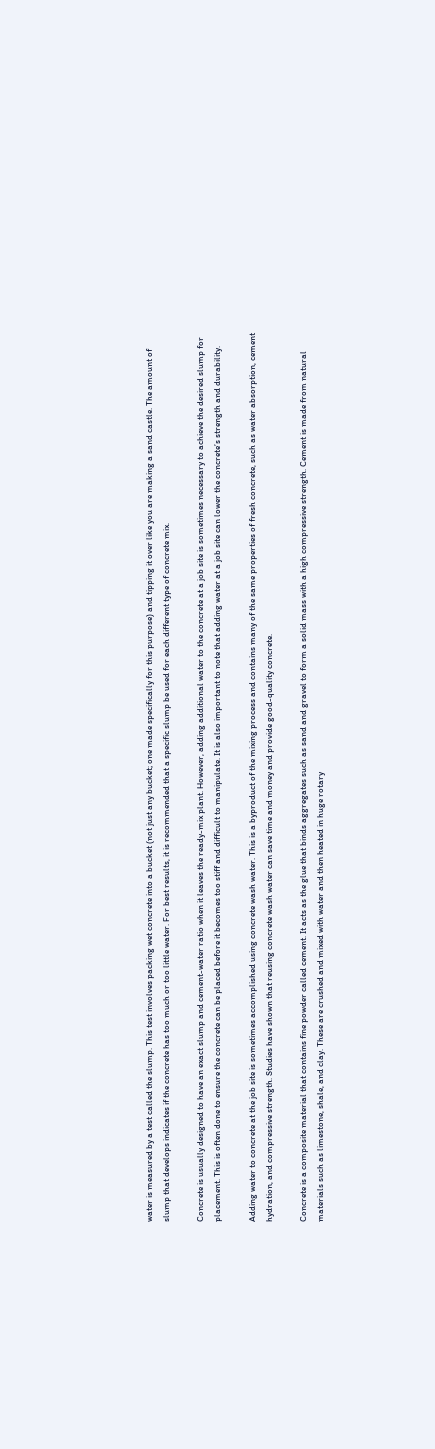water is measured by a test called the slump. This test involves packing wet concrete into a bucket (not just any bucket; one made specifically for this purpose) and tipping it over like you are making a sand castle. The amount of slump that develops indicates if the concrete has too much or too little water. For best results, it is recommended that a specific slump be used for each different type of concrete mix.

Concrete is usually designed to have an exact slump and cement-water ratio when it leaves the ready-mix plant. However, adding additional water to the concrete at a job site is sometimes necessary to achieve the desired slump for placement. This is often done to ensure the concrete can be placed before it becomes too stiff and difficult to manipulate. It is also important to note that adding water at a job site can lower the concrete’s strength and durability.

Adding water to concrete at the job site is sometimes accomplished using concrete wash water. This is a byproduct of the mixing process and contains many of the same properties of fresh concrete, such as water absorption, cement hydration, and compressive strength. Studies have shown that reusing concrete wash water can save time and money and provide good-quality concrete.

Concrete is a composite material that contains fine powder called cement. It acts as the glue that binds aggregates such as sand and gravel to form a solid mass with a high compressive strength. Cement is made from natural materials such as limestone, shale, and clay. These are crushed and mixed with water and then heated in huge rotary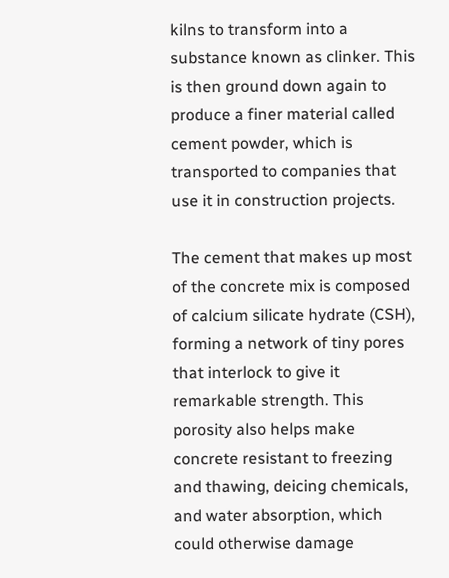kilns to transform into a substance known as clinker. This is then ground down again to produce a finer material called cement powder, which is transported to companies that use it in construction projects.

The cement that makes up most of the concrete mix is composed of calcium silicate hydrate (CSH), forming a network of tiny pores that interlock to give it remarkable strength. This porosity also helps make concrete resistant to freezing and thawing, deicing chemicals, and water absorption, which could otherwise damage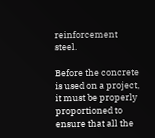reinforcement steel.

Before the concrete is used on a project, it must be properly proportioned to ensure that all the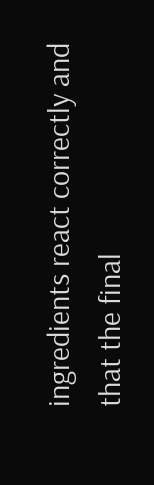ingredients react correctly and that the final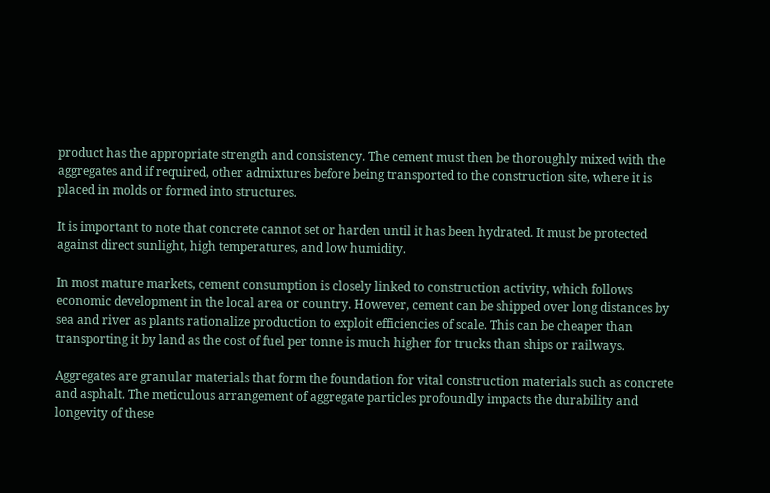product has the appropriate strength and consistency. The cement must then be thoroughly mixed with the aggregates and if required, other admixtures before being transported to the construction site, where it is placed in molds or formed into structures.

It is important to note that concrete cannot set or harden until it has been hydrated. It must be protected against direct sunlight, high temperatures, and low humidity.

In most mature markets, cement consumption is closely linked to construction activity, which follows economic development in the local area or country. However, cement can be shipped over long distances by sea and river as plants rationalize production to exploit efficiencies of scale. This can be cheaper than transporting it by land as the cost of fuel per tonne is much higher for trucks than ships or railways.

Aggregates are granular materials that form the foundation for vital construction materials such as concrete and asphalt. The meticulous arrangement of aggregate particles profoundly impacts the durability and longevity of these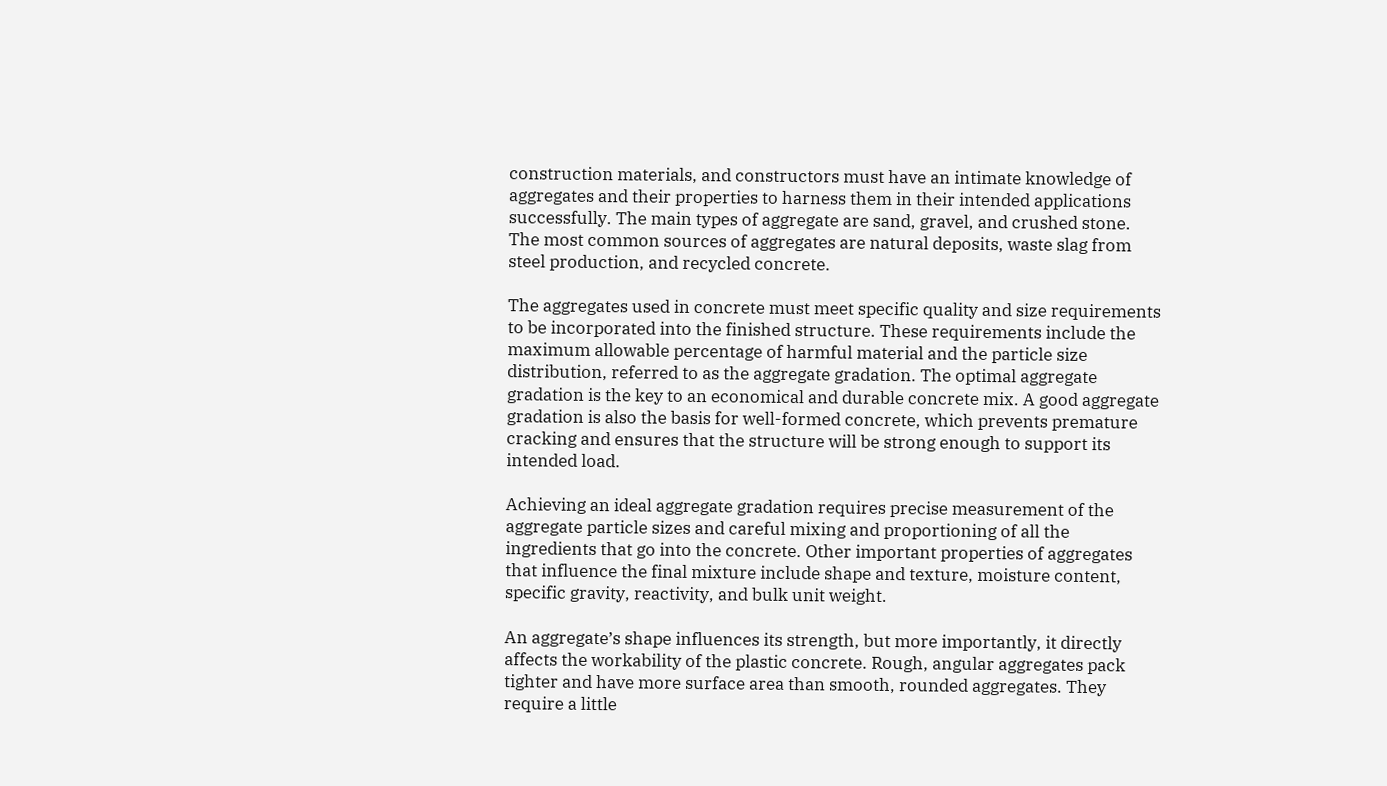construction materials, and constructors must have an intimate knowledge of aggregates and their properties to harness them in their intended applications successfully. The main types of aggregate are sand, gravel, and crushed stone. The most common sources of aggregates are natural deposits, waste slag from steel production, and recycled concrete.

The aggregates used in concrete must meet specific quality and size requirements to be incorporated into the finished structure. These requirements include the maximum allowable percentage of harmful material and the particle size distribution, referred to as the aggregate gradation. The optimal aggregate gradation is the key to an economical and durable concrete mix. A good aggregate gradation is also the basis for well-formed concrete, which prevents premature cracking and ensures that the structure will be strong enough to support its intended load.

Achieving an ideal aggregate gradation requires precise measurement of the aggregate particle sizes and careful mixing and proportioning of all the ingredients that go into the concrete. Other important properties of aggregates that influence the final mixture include shape and texture, moisture content, specific gravity, reactivity, and bulk unit weight.

An aggregate’s shape influences its strength, but more importantly, it directly affects the workability of the plastic concrete. Rough, angular aggregates pack tighter and have more surface area than smooth, rounded aggregates. They require a little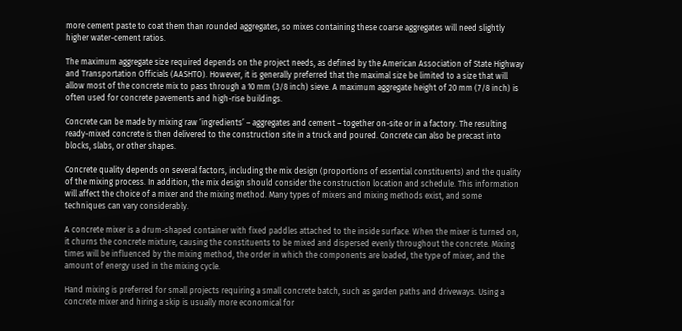more cement paste to coat them than rounded aggregates, so mixes containing these coarse aggregates will need slightly higher water-cement ratios.

The maximum aggregate size required depends on the project needs, as defined by the American Association of State Highway and Transportation Officials (AASHTO). However, it is generally preferred that the maximal size be limited to a size that will allow most of the concrete mix to pass through a 10 mm (3/8 inch) sieve. A maximum aggregate height of 20 mm (7/8 inch) is often used for concrete pavements and high-rise buildings.

Concrete can be made by mixing raw ‘ingredients’ – aggregates and cement – together on-site or in a factory. The resulting ready-mixed concrete is then delivered to the construction site in a truck and poured. Concrete can also be precast into blocks, slabs, or other shapes.

Concrete quality depends on several factors, including the mix design (proportions of essential constituents) and the quality of the mixing process. In addition, the mix design should consider the construction location and schedule. This information will affect the choice of a mixer and the mixing method. Many types of mixers and mixing methods exist, and some techniques can vary considerably.

A concrete mixer is a drum-shaped container with fixed paddles attached to the inside surface. When the mixer is turned on, it churns the concrete mixture, causing the constituents to be mixed and dispersed evenly throughout the concrete. Mixing times will be influenced by the mixing method, the order in which the components are loaded, the type of mixer, and the amount of energy used in the mixing cycle.

Hand mixing is preferred for small projects requiring a small concrete batch, such as garden paths and driveways. Using a concrete mixer and hiring a skip is usually more economical for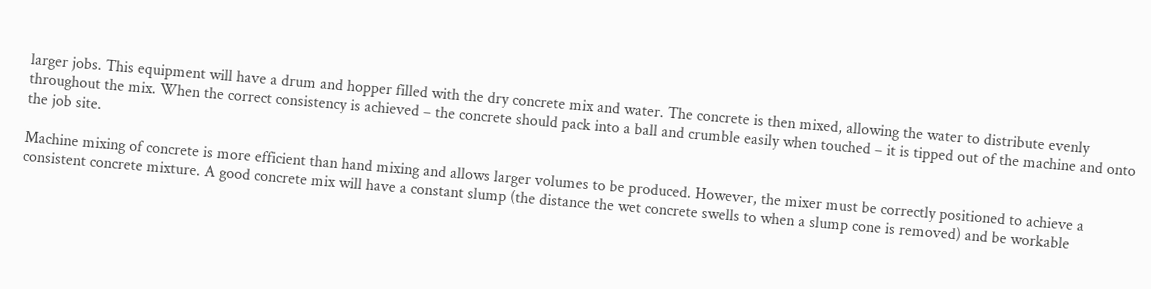larger jobs. This equipment will have a drum and hopper filled with the dry concrete mix and water. The concrete is then mixed, allowing the water to distribute evenly throughout the mix. When the correct consistency is achieved – the concrete should pack into a ball and crumble easily when touched – it is tipped out of the machine and onto the job site.

Machine mixing of concrete is more efficient than hand mixing and allows larger volumes to be produced. However, the mixer must be correctly positioned to achieve a consistent concrete mixture. A good concrete mix will have a constant slump (the distance the wet concrete swells to when a slump cone is removed) and be workable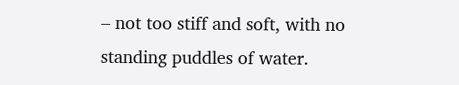– not too stiff and soft, with no standing puddles of water.